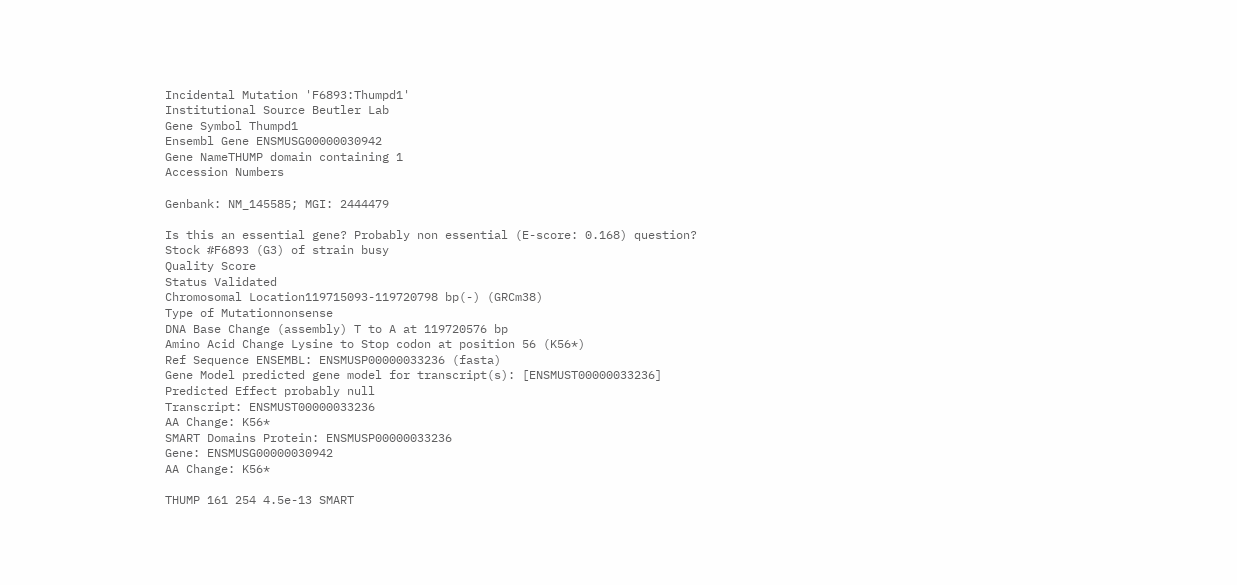Incidental Mutation 'F6893:Thumpd1'
Institutional Source Beutler Lab
Gene Symbol Thumpd1
Ensembl Gene ENSMUSG00000030942
Gene NameTHUMP domain containing 1
Accession Numbers

Genbank: NM_145585; MGI: 2444479

Is this an essential gene? Probably non essential (E-score: 0.168) question?
Stock #F6893 (G3) of strain busy
Quality Score
Status Validated
Chromosomal Location119715093-119720798 bp(-) (GRCm38)
Type of Mutationnonsense
DNA Base Change (assembly) T to A at 119720576 bp
Amino Acid Change Lysine to Stop codon at position 56 (K56*)
Ref Sequence ENSEMBL: ENSMUSP00000033236 (fasta)
Gene Model predicted gene model for transcript(s): [ENSMUST00000033236]
Predicted Effect probably null
Transcript: ENSMUST00000033236
AA Change: K56*
SMART Domains Protein: ENSMUSP00000033236
Gene: ENSMUSG00000030942
AA Change: K56*

THUMP 161 254 4.5e-13 SMART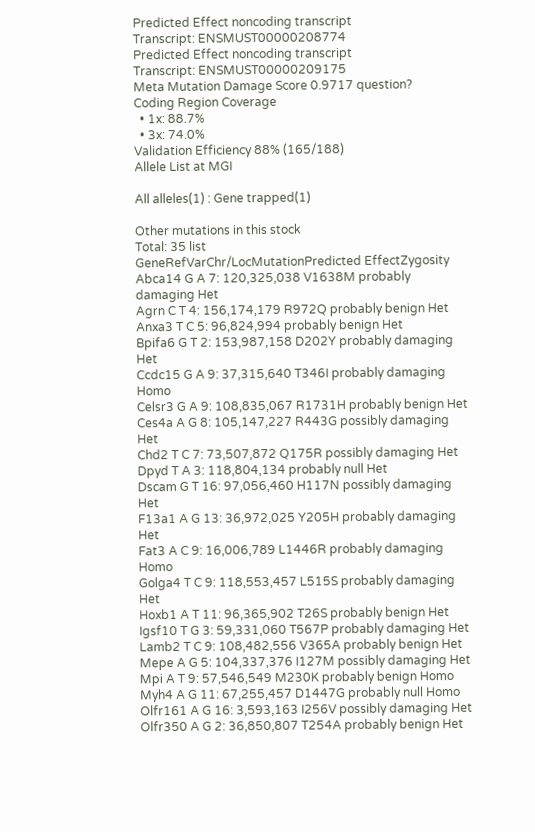Predicted Effect noncoding transcript
Transcript: ENSMUST00000208774
Predicted Effect noncoding transcript
Transcript: ENSMUST00000209175
Meta Mutation Damage Score 0.9717 question?
Coding Region Coverage
  • 1x: 88.7%
  • 3x: 74.0%
Validation Efficiency 88% (165/188)
Allele List at MGI

All alleles(1) : Gene trapped(1)

Other mutations in this stock
Total: 35 list
GeneRefVarChr/LocMutationPredicted EffectZygosity
Abca14 G A 7: 120,325,038 V1638M probably damaging Het
Agrn C T 4: 156,174,179 R972Q probably benign Het
Anxa3 T C 5: 96,824,994 probably benign Het
Bpifa6 G T 2: 153,987,158 D202Y probably damaging Het
Ccdc15 G A 9: 37,315,640 T346I probably damaging Homo
Celsr3 G A 9: 108,835,067 R1731H probably benign Het
Ces4a A G 8: 105,147,227 R443G possibly damaging Het
Chd2 T C 7: 73,507,872 Q175R possibly damaging Het
Dpyd T A 3: 118,804,134 probably null Het
Dscam G T 16: 97,056,460 H117N possibly damaging Het
F13a1 A G 13: 36,972,025 Y205H probably damaging Het
Fat3 A C 9: 16,006,789 L1446R probably damaging Homo
Golga4 T C 9: 118,553,457 L515S probably damaging Het
Hoxb1 A T 11: 96,365,902 T26S probably benign Het
Igsf10 T G 3: 59,331,060 T567P probably damaging Het
Lamb2 T C 9: 108,482,556 V365A probably benign Het
Mepe A G 5: 104,337,376 I127M possibly damaging Het
Mpi A T 9: 57,546,549 M230K probably benign Homo
Myh4 A G 11: 67,255,457 D1447G probably null Homo
Olfr161 A G 16: 3,593,163 I256V possibly damaging Het
Olfr350 A G 2: 36,850,807 T254A probably benign Het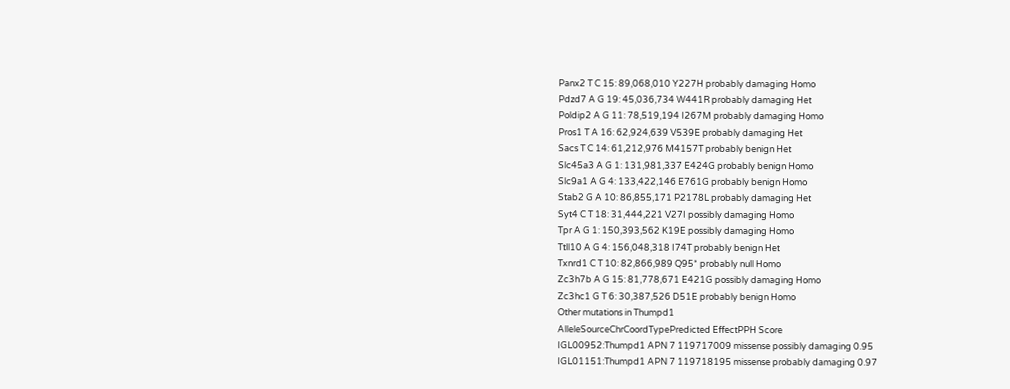Panx2 T C 15: 89,068,010 Y227H probably damaging Homo
Pdzd7 A G 19: 45,036,734 W441R probably damaging Het
Poldip2 A G 11: 78,519,194 I267M probably damaging Homo
Pros1 T A 16: 62,924,639 V539E probably damaging Het
Sacs T C 14: 61,212,976 M4157T probably benign Het
Slc45a3 A G 1: 131,981,337 E424G probably benign Homo
Slc9a1 A G 4: 133,422,146 E761G probably benign Homo
Stab2 G A 10: 86,855,171 P2178L probably damaging Het
Syt4 C T 18: 31,444,221 V27I possibly damaging Homo
Tpr A G 1: 150,393,562 K19E possibly damaging Homo
Ttll10 A G 4: 156,048,318 I74T probably benign Het
Txnrd1 C T 10: 82,866,989 Q95* probably null Homo
Zc3h7b A G 15: 81,778,671 E421G possibly damaging Homo
Zc3hc1 G T 6: 30,387,526 D51E probably benign Homo
Other mutations in Thumpd1
AlleleSourceChrCoordTypePredicted EffectPPH Score
IGL00952:Thumpd1 APN 7 119717009 missense possibly damaging 0.95
IGL01151:Thumpd1 APN 7 119718195 missense probably damaging 0.97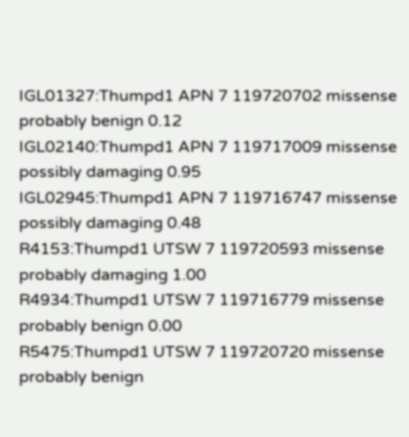IGL01327:Thumpd1 APN 7 119720702 missense probably benign 0.12
IGL02140:Thumpd1 APN 7 119717009 missense possibly damaging 0.95
IGL02945:Thumpd1 APN 7 119716747 missense possibly damaging 0.48
R4153:Thumpd1 UTSW 7 119720593 missense probably damaging 1.00
R4934:Thumpd1 UTSW 7 119716779 missense probably benign 0.00
R5475:Thumpd1 UTSW 7 119720720 missense probably benign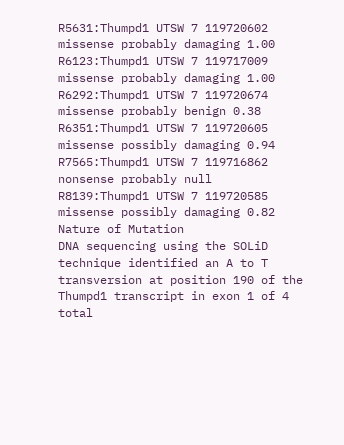R5631:Thumpd1 UTSW 7 119720602 missense probably damaging 1.00
R6123:Thumpd1 UTSW 7 119717009 missense probably damaging 1.00
R6292:Thumpd1 UTSW 7 119720674 missense probably benign 0.38
R6351:Thumpd1 UTSW 7 119720605 missense possibly damaging 0.94
R7565:Thumpd1 UTSW 7 119716862 nonsense probably null
R8139:Thumpd1 UTSW 7 119720585 missense possibly damaging 0.82
Nature of Mutation
DNA sequencing using the SOLiD technique identified an A to T transversion at position 190 of the Thumpd1 transcript in exon 1 of 4 total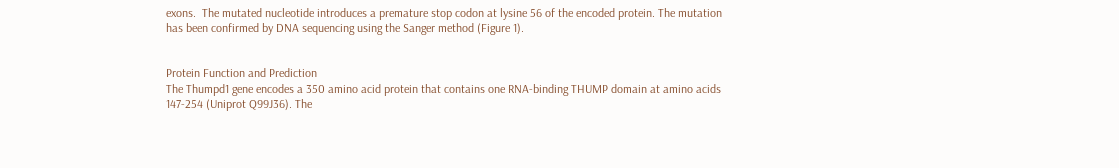exons.  The mutated nucleotide introduces a premature stop codon at lysine 56 of the encoded protein. The mutation has been confirmed by DNA sequencing using the Sanger method (Figure 1).


Protein Function and Prediction
The Thumpd1 gene encodes a 350 amino acid protein that contains one RNA-binding THUMP domain at amino acids 147-254 (Uniprot Q99J36). The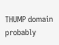THUMP domain probably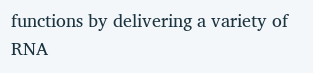functions by delivering a variety of RNA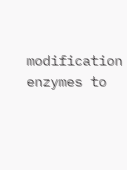modification enzymes to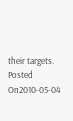their targets.
Posted On2010-05-04